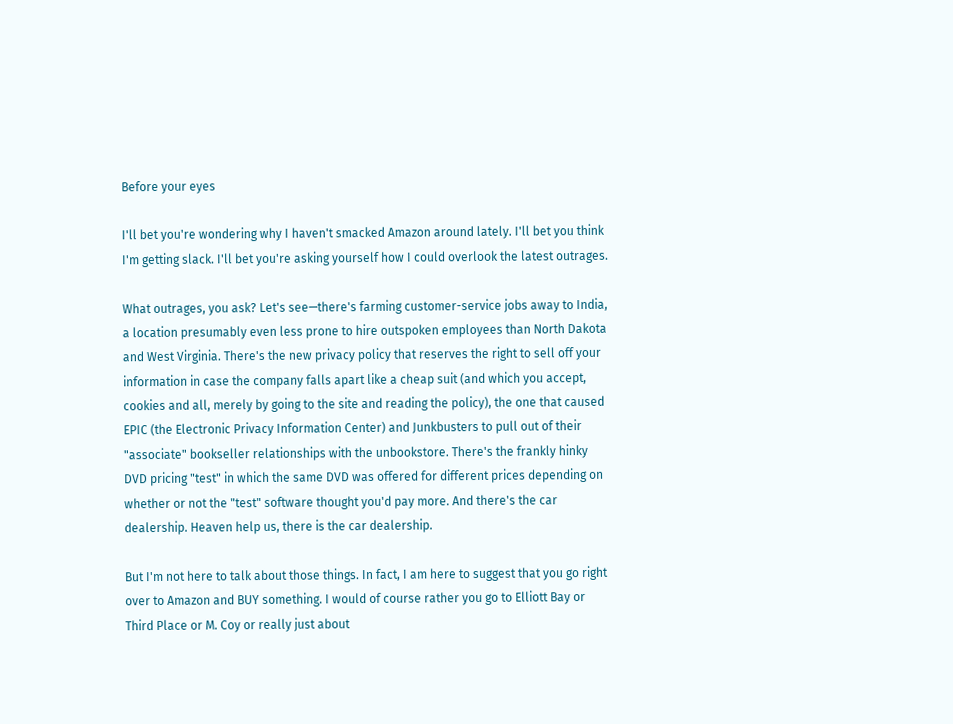Before your eyes

I'll bet you're wondering why I haven't smacked Amazon around lately. I'll bet you think I'm getting slack. I'll bet you're asking yourself how I could overlook the latest outrages.

What outrages, you ask? Let's see—there's farming customer-service jobs away to India, a location presumably even less prone to hire outspoken employees than North Dakota and West Virginia. There's the new privacy policy that reserves the right to sell off your information in case the company falls apart like a cheap suit (and which you accept, cookies and all, merely by going to the site and reading the policy), the one that caused EPIC (the Electronic Privacy Information Center) and Junkbusters to pull out of their "associate" bookseller relationships with the unbookstore. There's the frankly hinky DVD pricing "test" in which the same DVD was offered for different prices depending on whether or not the "test" software thought you'd pay more. And there's the car dealership. Heaven help us, there is the car dealership.

But I'm not here to talk about those things. In fact, I am here to suggest that you go right over to Amazon and BUY something. I would of course rather you go to Elliott Bay or Third Place or M. Coy or really just about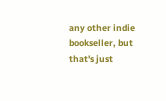any other indie bookseller, but that's just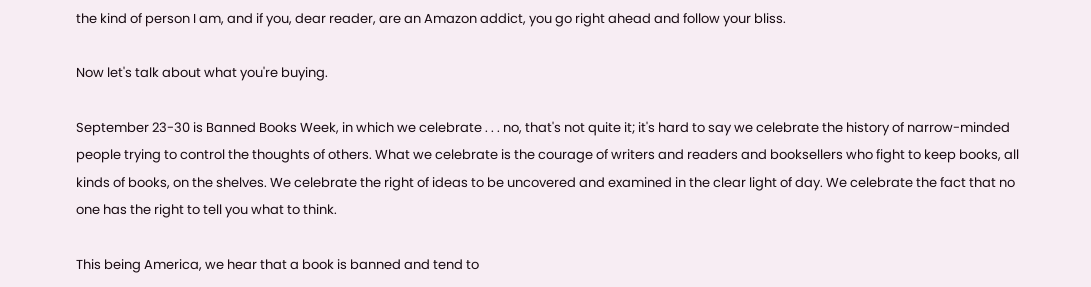the kind of person I am, and if you, dear reader, are an Amazon addict, you go right ahead and follow your bliss.

Now let's talk about what you're buying.

September 23-30 is Banned Books Week, in which we celebrate . . . no, that's not quite it; it's hard to say we celebrate the history of narrow-minded people trying to control the thoughts of others. What we celebrate is the courage of writers and readers and booksellers who fight to keep books, all kinds of books, on the shelves. We celebrate the right of ideas to be uncovered and examined in the clear light of day. We celebrate the fact that no one has the right to tell you what to think.

This being America, we hear that a book is banned and tend to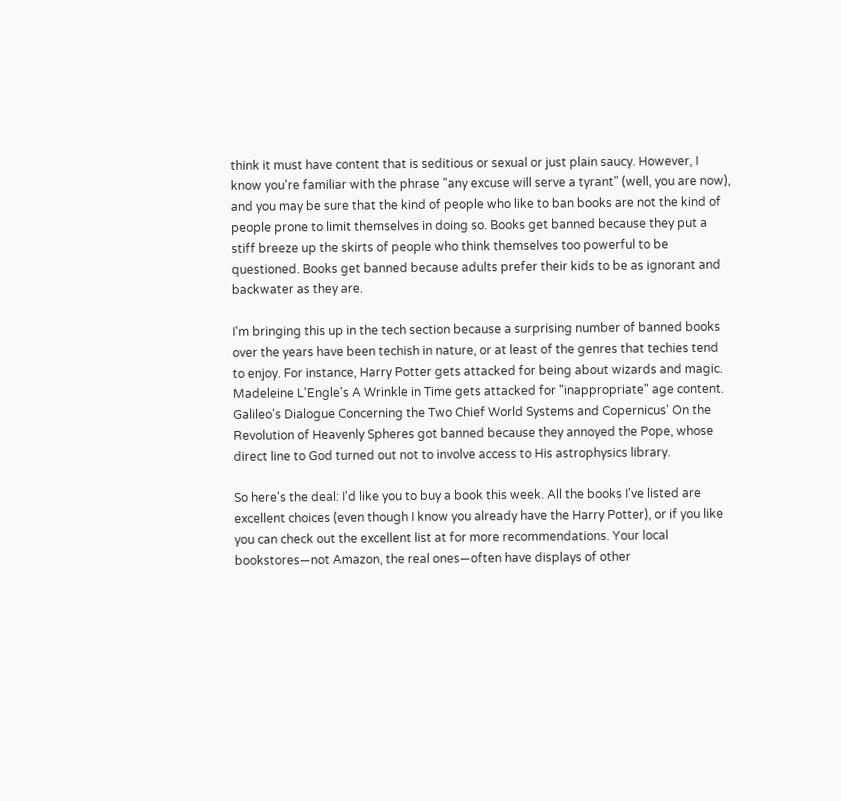think it must have content that is seditious or sexual or just plain saucy. However, I know you're familiar with the phrase "any excuse will serve a tyrant" (well, you are now), and you may be sure that the kind of people who like to ban books are not the kind of people prone to limit themselves in doing so. Books get banned because they put a stiff breeze up the skirts of people who think themselves too powerful to be questioned. Books get banned because adults prefer their kids to be as ignorant and backwater as they are.

I'm bringing this up in the tech section because a surprising number of banned books over the years have been techish in nature, or at least of the genres that techies tend to enjoy. For instance, Harry Potter gets attacked for being about wizards and magic. Madeleine L'Engle's A Wrinkle in Time gets attacked for "inappropriate" age content. Galileo's Dialogue Concerning the Two Chief World Systems and Copernicus' On the Revolution of Heavenly Spheres got banned because they annoyed the Pope, whose direct line to God turned out not to involve access to His astrophysics library.

So here's the deal: I'd like you to buy a book this week. All the books I've listed are excellent choices (even though I know you already have the Harry Potter), or if you like you can check out the excellent list at for more recommendations. Your local bookstores—not Amazon, the real ones—often have displays of other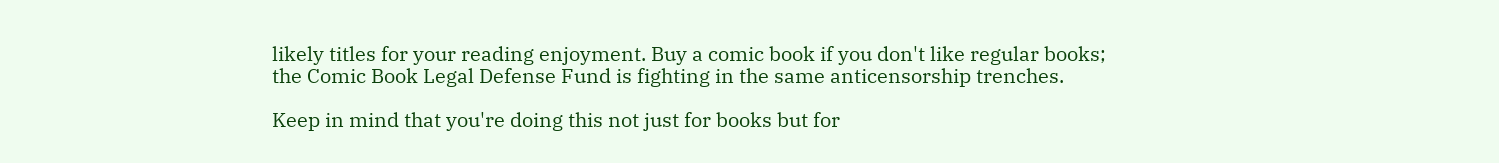likely titles for your reading enjoyment. Buy a comic book if you don't like regular books; the Comic Book Legal Defense Fund is fighting in the same anticensorship trenches.

Keep in mind that you're doing this not just for books but for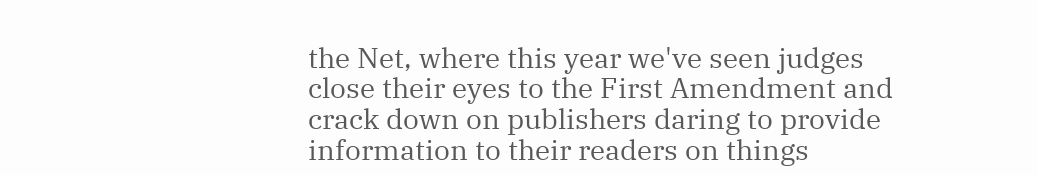the Net, where this year we've seen judges close their eyes to the First Amendment and crack down on publishers daring to provide information to their readers on things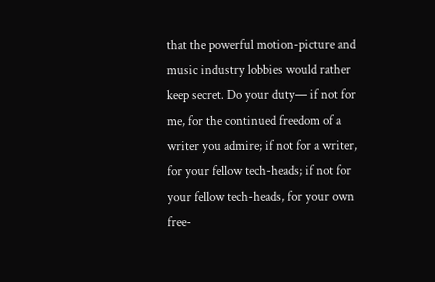that the powerful motion-picture and music industry lobbies would rather keep secret. Do your duty— if not for me, for the continued freedom of a writer you admire; if not for a writer, for your fellow tech-heads; if not for your fellow tech-heads, for your own free-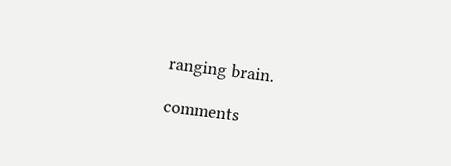ranging brain.

comments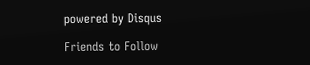powered by Disqus

Friends to Follow